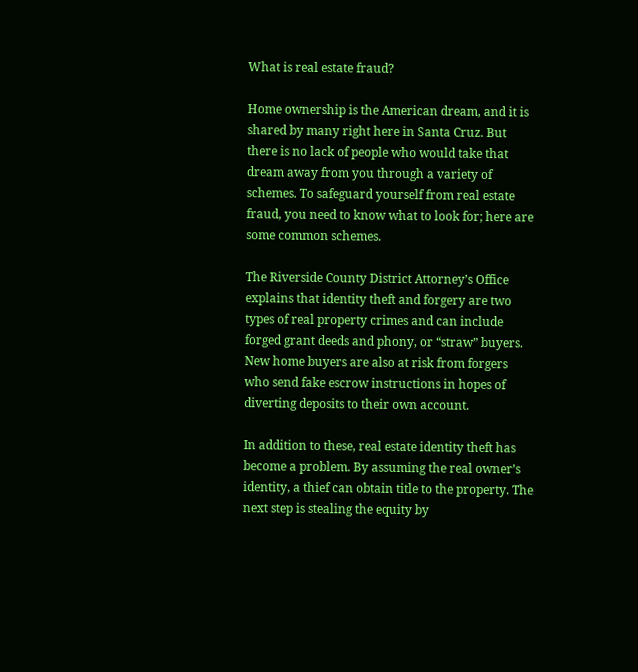What is real estate fraud?

Home ownership is the American dream, and it is shared by many right here in Santa Cruz. But there is no lack of people who would take that dream away from you through a variety of schemes. To safeguard yourself from real estate fraud, you need to know what to look for; here are some common schemes.

The Riverside County District Attorney’s Office explains that identity theft and forgery are two types of real property crimes and can include forged grant deeds and phony, or “straw” buyers. New home buyers are also at risk from forgers who send fake escrow instructions in hopes of diverting deposits to their own account.

In addition to these, real estate identity theft has become a problem. By assuming the real owner’s identity, a thief can obtain title to the property. The next step is stealing the equity by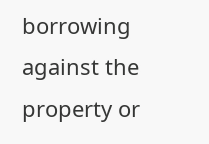borrowing against the property or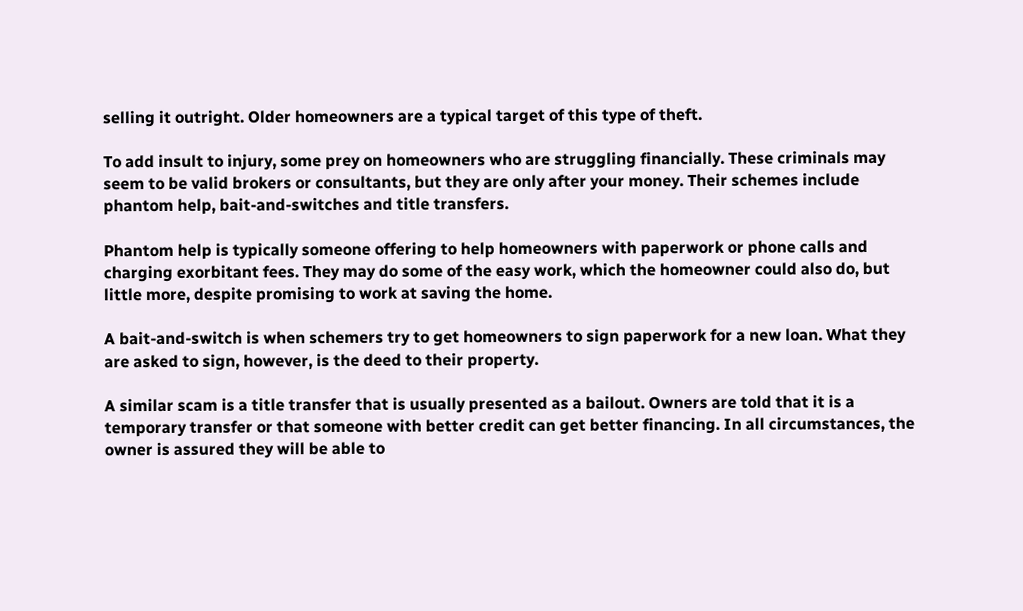selling it outright. Older homeowners are a typical target of this type of theft.

To add insult to injury, some prey on homeowners who are struggling financially. These criminals may seem to be valid brokers or consultants, but they are only after your money. Their schemes include phantom help, bait-and-switches and title transfers.

Phantom help is typically someone offering to help homeowners with paperwork or phone calls and charging exorbitant fees. They may do some of the easy work, which the homeowner could also do, but little more, despite promising to work at saving the home.

A bait-and-switch is when schemers try to get homeowners to sign paperwork for a new loan. What they are asked to sign, however, is the deed to their property.

A similar scam is a title transfer that is usually presented as a bailout. Owners are told that it is a temporary transfer or that someone with better credit can get better financing. In all circumstances, the owner is assured they will be able to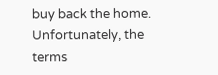buy back the home. Unfortunately, the terms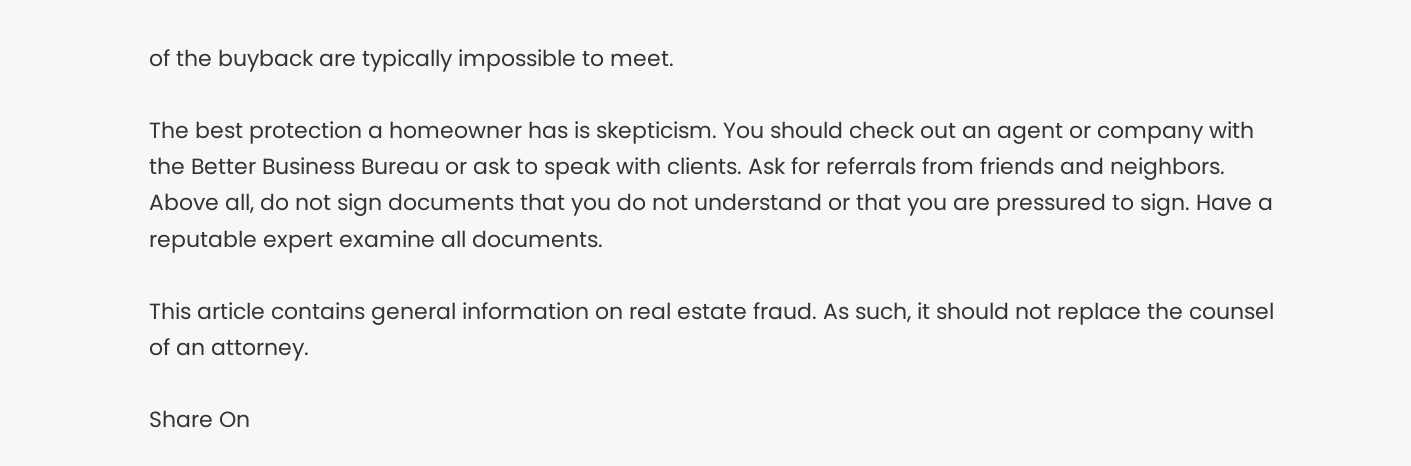of the buyback are typically impossible to meet.

The best protection a homeowner has is skepticism. You should check out an agent or company with the Better Business Bureau or ask to speak with clients. Ask for referrals from friends and neighbors. Above all, do not sign documents that you do not understand or that you are pressured to sign. Have a reputable expert examine all documents.

This article contains general information on real estate fraud. As such, it should not replace the counsel of an attorney.

Share On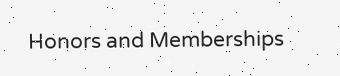Honors and Memberships